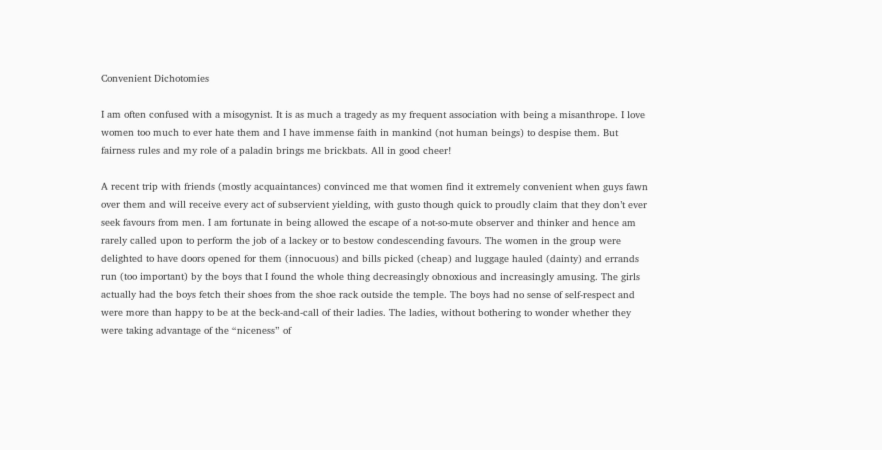Convenient Dichotomies

I am often confused with a misogynist. It is as much a tragedy as my frequent association with being a misanthrope. I love women too much to ever hate them and I have immense faith in mankind (not human beings) to despise them. But fairness rules and my role of a paladin brings me brickbats. All in good cheer!

A recent trip with friends (mostly acquaintances) convinced me that women find it extremely convenient when guys fawn over them and will receive every act of subservient yielding, with gusto though quick to proudly claim that they don’t ever seek favours from men. I am fortunate in being allowed the escape of a not-so-mute observer and thinker and hence am rarely called upon to perform the job of a lackey or to bestow condescending favours. The women in the group were delighted to have doors opened for them (innocuous) and bills picked (cheap) and luggage hauled (dainty) and errands run (too important) by the boys that I found the whole thing decreasingly obnoxious and increasingly amusing. The girls actually had the boys fetch their shoes from the shoe rack outside the temple. The boys had no sense of self-respect and were more than happy to be at the beck-and-call of their ladies. The ladies, without bothering to wonder whether they were taking advantage of the “niceness” of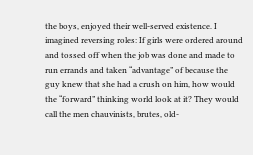the boys, enjoyed their well-served existence. I imagined reversing roles: If girls were ordered around and tossed off when the job was done and made to run errands and taken “advantage” of because the guy knew that she had a crush on him, how would the “forward” thinking world look at it? They would call the men chauvinists, brutes, old-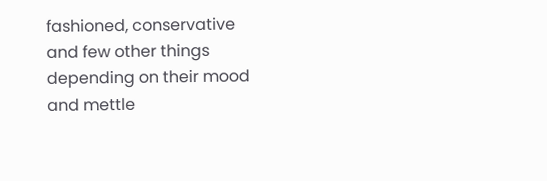fashioned, conservative and few other things depending on their mood and mettle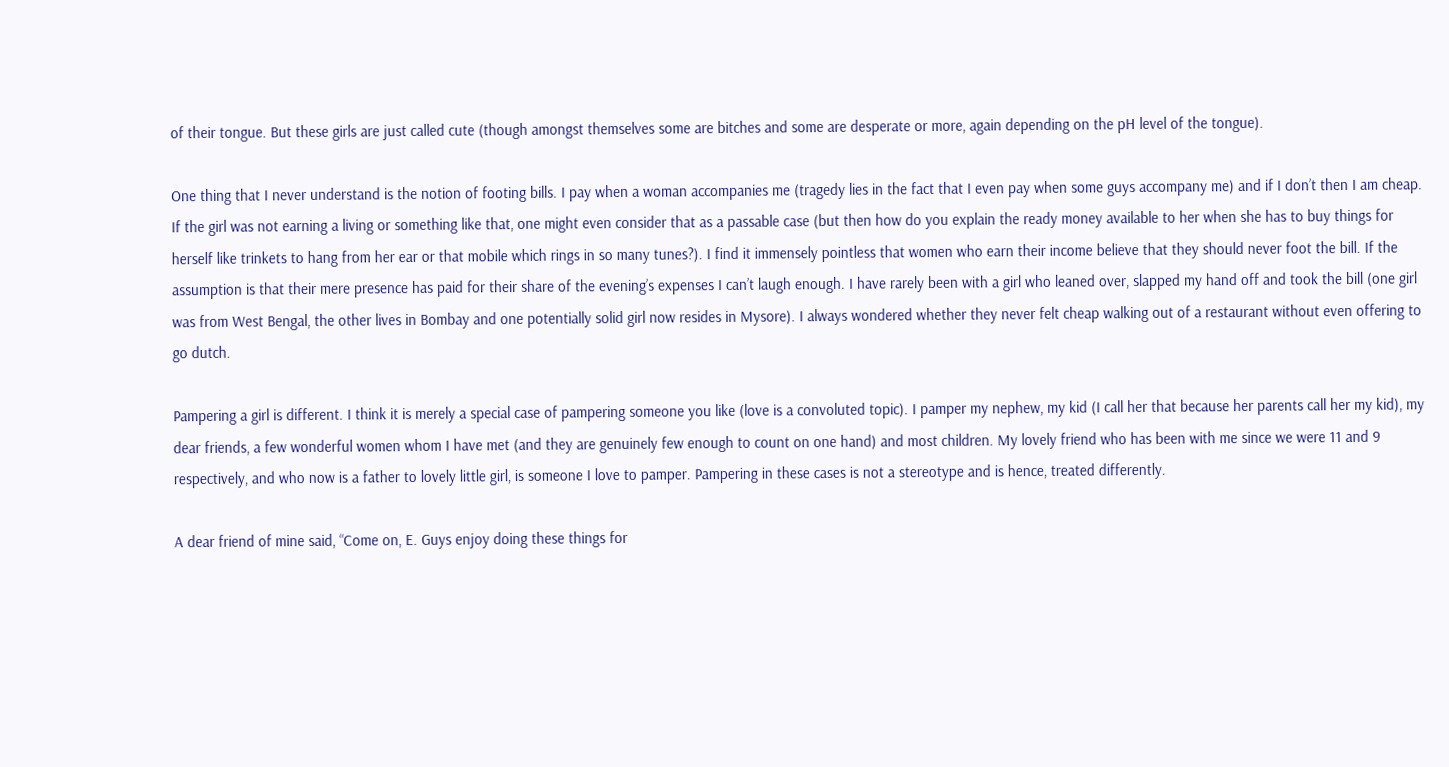of their tongue. But these girls are just called cute (though amongst themselves some are bitches and some are desperate or more, again depending on the pH level of the tongue).

One thing that I never understand is the notion of footing bills. I pay when a woman accompanies me (tragedy lies in the fact that I even pay when some guys accompany me) and if I don’t then I am cheap. If the girl was not earning a living or something like that, one might even consider that as a passable case (but then how do you explain the ready money available to her when she has to buy things for herself like trinkets to hang from her ear or that mobile which rings in so many tunes?). I find it immensely pointless that women who earn their income believe that they should never foot the bill. If the assumption is that their mere presence has paid for their share of the evening’s expenses I can’t laugh enough. I have rarely been with a girl who leaned over, slapped my hand off and took the bill (one girl was from West Bengal, the other lives in Bombay and one potentially solid girl now resides in Mysore). I always wondered whether they never felt cheap walking out of a restaurant without even offering to go dutch.

Pampering a girl is different. I think it is merely a special case of pampering someone you like (love is a convoluted topic). I pamper my nephew, my kid (I call her that because her parents call her my kid), my dear friends, a few wonderful women whom I have met (and they are genuinely few enough to count on one hand) and most children. My lovely friend who has been with me since we were 11 and 9 respectively, and who now is a father to lovely little girl, is someone I love to pamper. Pampering in these cases is not a stereotype and is hence, treated differently.

A dear friend of mine said, “Come on, E. Guys enjoy doing these things for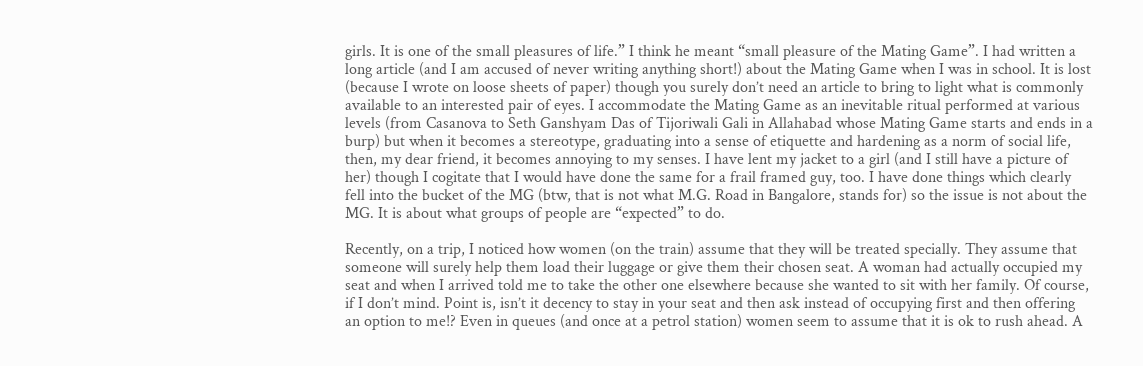girls. It is one of the small pleasures of life.” I think he meant “small pleasure of the Mating Game”. I had written a long article (and I am accused of never writing anything short!) about the Mating Game when I was in school. It is lost (because I wrote on loose sheets of paper) though you surely don’t need an article to bring to light what is commonly available to an interested pair of eyes. I accommodate the Mating Game as an inevitable ritual performed at various levels (from Casanova to Seth Ganshyam Das of Tijoriwali Gali in Allahabad whose Mating Game starts and ends in a burp) but when it becomes a stereotype, graduating into a sense of etiquette and hardening as a norm of social life, then, my dear friend, it becomes annoying to my senses. I have lent my jacket to a girl (and I still have a picture of her) though I cogitate that I would have done the same for a frail framed guy, too. I have done things which clearly fell into the bucket of the MG (btw, that is not what M.G. Road in Bangalore, stands for) so the issue is not about the MG. It is about what groups of people are “expected” to do.

Recently, on a trip, I noticed how women (on the train) assume that they will be treated specially. They assume that someone will surely help them load their luggage or give them their chosen seat. A woman had actually occupied my seat and when I arrived told me to take the other one elsewhere because she wanted to sit with her family. Of course, if I don’t mind. Point is, isn’t it decency to stay in your seat and then ask instead of occupying first and then offering an option to me!? Even in queues (and once at a petrol station) women seem to assume that it is ok to rush ahead. A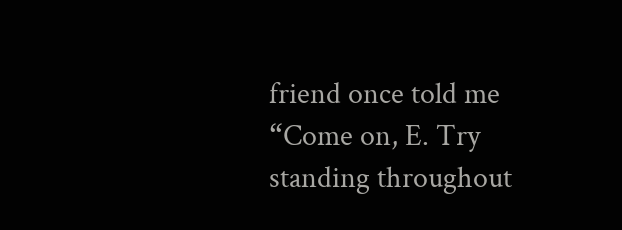friend once told me “Come on, E. Try standing throughout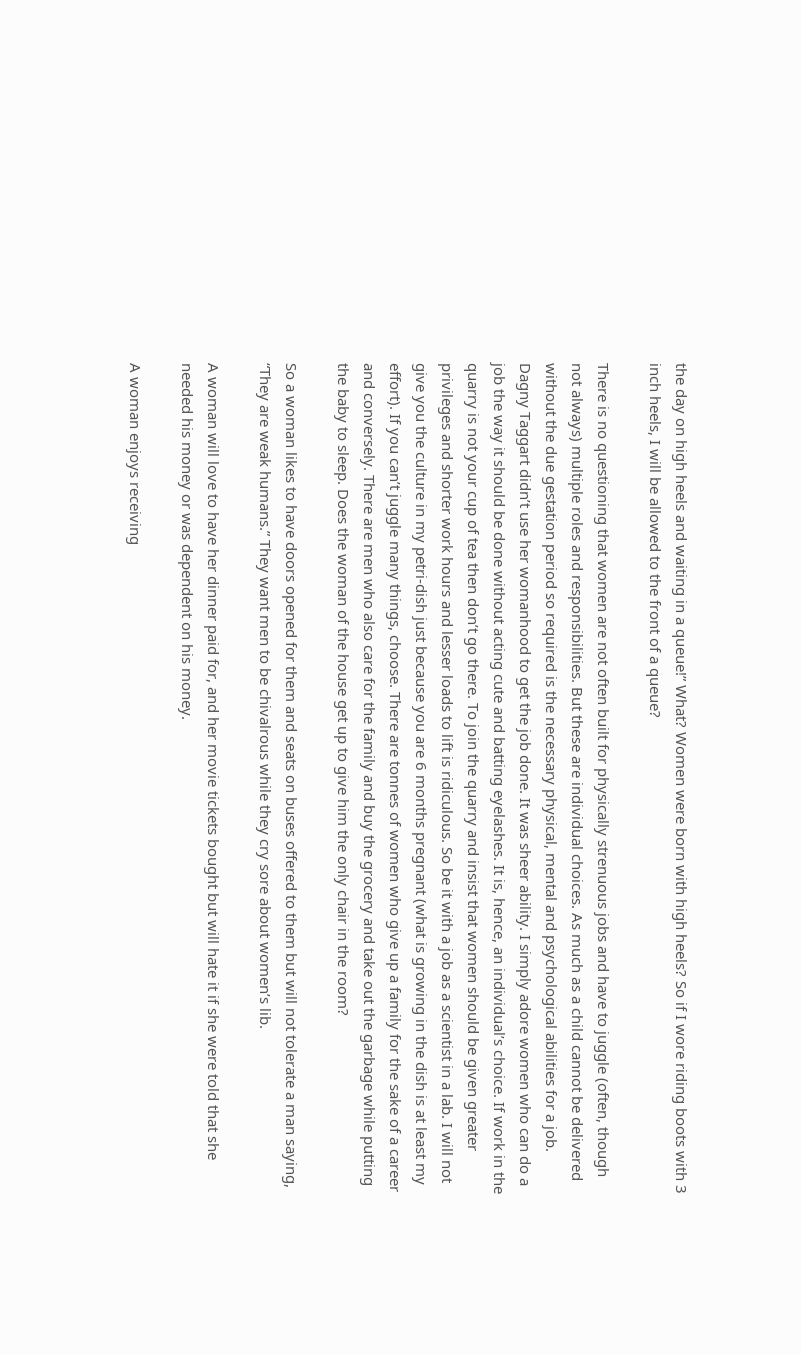the day on high heels and waiting in a queue!” What? Women were born with high heels? So if I wore riding boots with 3 inch heels, I will be allowed to the front of a queue?

There is no questioning that women are not often built for physically strenuous jobs and have to juggle (often, though not always) multiple roles and responsibilities. But these are individual choices. As much as a child cannot be delivered without the due gestation period so required is the necessary physical, mental and psychological abilities for a job. Dagny Taggart didn’t use her womanhood to get the job done. It was sheer ability. I simply adore women who can do a job the way it should be done without acting cute and batting eyelashes. It is, hence, an individual’s choice. If work in the quarry is not your cup of tea then don’t go there. To join the quarry and insist that women should be given greater privileges and shorter work hours and lesser loads to lift is ridiculous. So be it with a job as a scientist in a lab. I will not give you the culture in my petri-dish just because you are 6 months pregnant (what is growing in the dish is at least my effort). If you can’t juggle many things, choose. There are tonnes of women who give up a family for the sake of a career and conversely. There are men who also care for the family and buy the grocery and take out the garbage while putting the baby to sleep. Does the woman of the house get up to give him the only chair in the room?

So a woman likes to have doors opened for them and seats on buses offered to them but will not tolerate a man saying, “They are weak humans.” They want men to be chivalrous while they cry sore about women’s lib.

A woman will love to have her dinner paid for, and her movie tickets bought but will hate it if she were told that she needed his money or was dependent on his money.

A woman enjoys receiving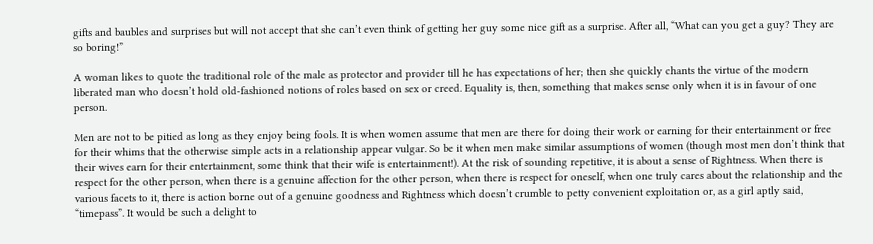gifts and baubles and surprises but will not accept that she can’t even think of getting her guy some nice gift as a surprise. After all, “What can you get a guy? They are so boring!”

A woman likes to quote the traditional role of the male as protector and provider till he has expectations of her; then she quickly chants the virtue of the modern liberated man who doesn’t hold old-fashioned notions of roles based on sex or creed. Equality is, then, something that makes sense only when it is in favour of one person.

Men are not to be pitied as long as they enjoy being fools. It is when women assume that men are there for doing their work or earning for their entertainment or free for their whims that the otherwise simple acts in a relationship appear vulgar. So be it when men make similar assumptions of women (though most men don’t think that their wives earn for their entertainment, some think that their wife is entertainment!). At the risk of sounding repetitive, it is about a sense of Rightness. When there is respect for the other person, when there is a genuine affection for the other person, when there is respect for oneself, when one truly cares about the relationship and the various facets to it, there is action borne out of a genuine goodness and Rightness which doesn’t crumble to petty convenient exploitation or, as a girl aptly said, “timepass”. It would be such a delight to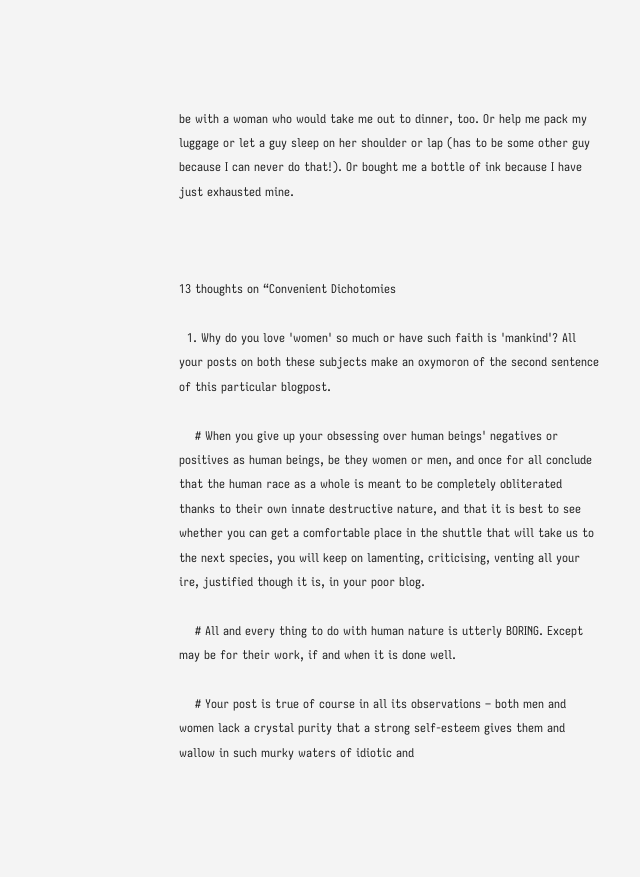be with a woman who would take me out to dinner, too. Or help me pack my luggage or let a guy sleep on her shoulder or lap (has to be some other guy because I can never do that!). Or bought me a bottle of ink because I have just exhausted mine.



13 thoughts on “Convenient Dichotomies

  1. Why do you love 'women' so much or have such faith is 'mankind'? All your posts on both these subjects make an oxymoron of the second sentence of this particular blogpost.

    # When you give up your obsessing over human beings' negatives or positives as human beings, be they women or men, and once for all conclude that the human race as a whole is meant to be completely obliterated thanks to their own innate destructive nature, and that it is best to see whether you can get a comfortable place in the shuttle that will take us to the next species, you will keep on lamenting, criticising, venting all your ire, justified though it is, in your poor blog.

    # All and every thing to do with human nature is utterly BORING. Except may be for their work, if and when it is done well.

    # Your post is true of course in all its observations – both men and women lack a crystal purity that a strong self-esteem gives them and wallow in such murky waters of idiotic and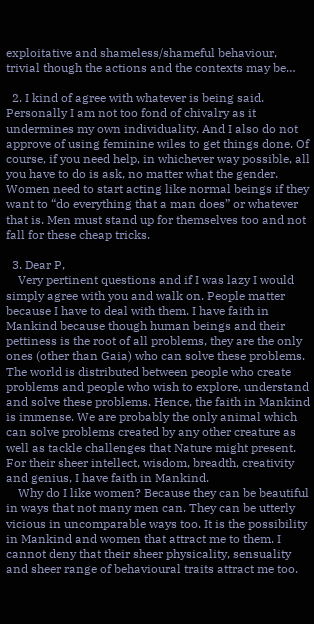exploitative and shameless/shameful behaviour, trivial though the actions and the contexts may be…

  2. I kind of agree with whatever is being said. Personally I am not too fond of chivalry as it undermines my own individuality. And I also do not approve of using feminine wiles to get things done. Of course, if you need help, in whichever way possible, all you have to do is ask, no matter what the gender. Women need to start acting like normal beings if they want to “do everything that a man does” or whatever that is. Men must stand up for themselves too and not fall for these cheap tricks.

  3. Dear P,
    Very pertinent questions and if I was lazy I would simply agree with you and walk on. People matter because I have to deal with them. I have faith in Mankind because though human beings and their pettiness is the root of all problems, they are the only ones (other than Gaia) who can solve these problems. The world is distributed between people who create problems and people who wish to explore, understand and solve these problems. Hence, the faith in Mankind is immense. We are probably the only animal which can solve problems created by any other creature as well as tackle challenges that Nature might present. For their sheer intellect, wisdom, breadth, creativity and genius, I have faith in Mankind.
    Why do I like women? Because they can be beautiful in ways that not many men can. They can be utterly vicious in uncomparable ways too. It is the possibility in Mankind and women that attract me to them. I cannot deny that their sheer physicality, sensuality and sheer range of behavioural traits attract me too.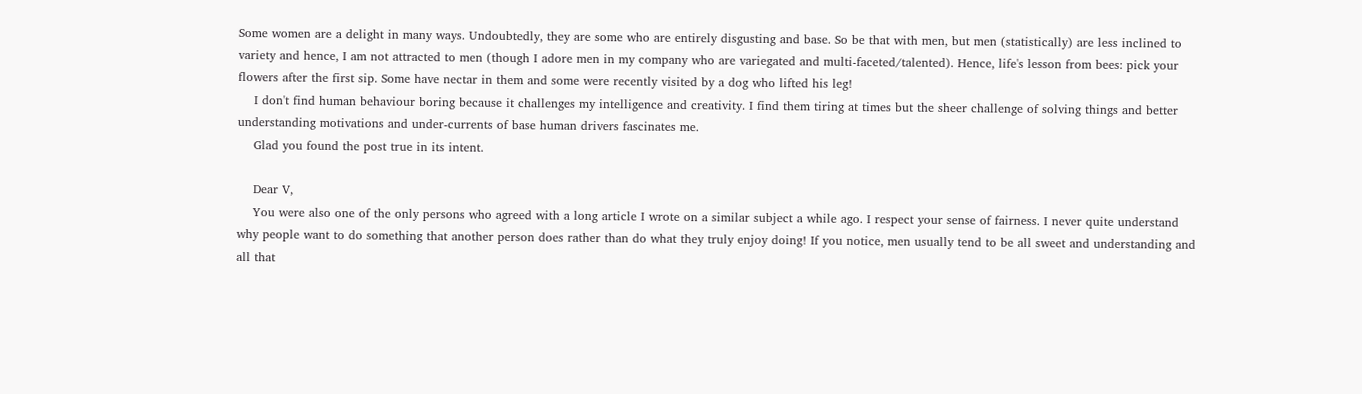Some women are a delight in many ways. Undoubtedly, they are some who are entirely disgusting and base. So be that with men, but men (statistically) are less inclined to variety and hence, I am not attracted to men (though I adore men in my company who are variegated and multi-faceted/talented). Hence, life's lesson from bees: pick your flowers after the first sip. Some have nectar in them and some were recently visited by a dog who lifted his leg!
    I don't find human behaviour boring because it challenges my intelligence and creativity. I find them tiring at times but the sheer challenge of solving things and better understanding motivations and under-currents of base human drivers fascinates me.
    Glad you found the post true in its intent.

    Dear V,
    You were also one of the only persons who agreed with a long article I wrote on a similar subject a while ago. I respect your sense of fairness. I never quite understand why people want to do something that another person does rather than do what they truly enjoy doing! If you notice, men usually tend to be all sweet and understanding and all that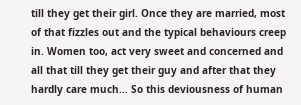till they get their girl. Once they are married, most of that fizzles out and the typical behaviours creep in. Women too, act very sweet and concerned and all that till they get their guy and after that they hardly care much… So this deviousness of human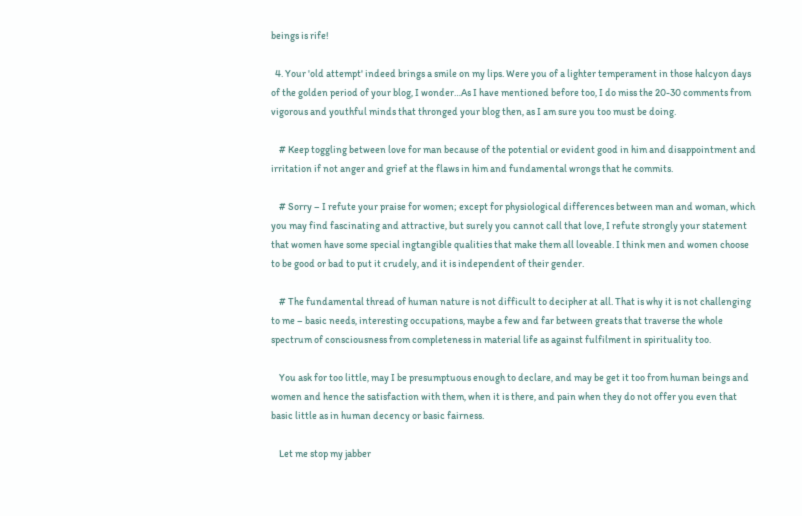beings is rife!

  4. Your 'old attempt' indeed brings a smile on my lips. Were you of a lighter temperament in those halcyon days of the golden period of your blog, I wonder…As I have mentioned before too, I do miss the 20-30 comments from vigorous and youthful minds that thronged your blog then, as I am sure you too must be doing.

    # Keep toggling between love for man because of the potential or evident good in him and disappointment and irritation if not anger and grief at the flaws in him and fundamental wrongs that he commits.

    # Sorry – I refute your praise for women; except for physiological differences between man and woman, which you may find fascinating and attractive, but surely you cannot call that love, I refute strongly your statement that women have some special ingtangible qualities that make them all loveable. I think men and women choose to be good or bad to put it crudely, and it is independent of their gender.

    # The fundamental thread of human nature is not difficult to decipher at all. That is why it is not challenging to me – basic needs, interesting occupations, maybe a few and far between greats that traverse the whole spectrum of consciousness from completeness in material life as against fulfilment in spirituality too.

    You ask for too little, may I be presumptuous enough to declare, and may be get it too from human beings and women and hence the satisfaction with them, when it is there, and pain when they do not offer you even that basic little as in human decency or basic fairness.

    Let me stop my jabber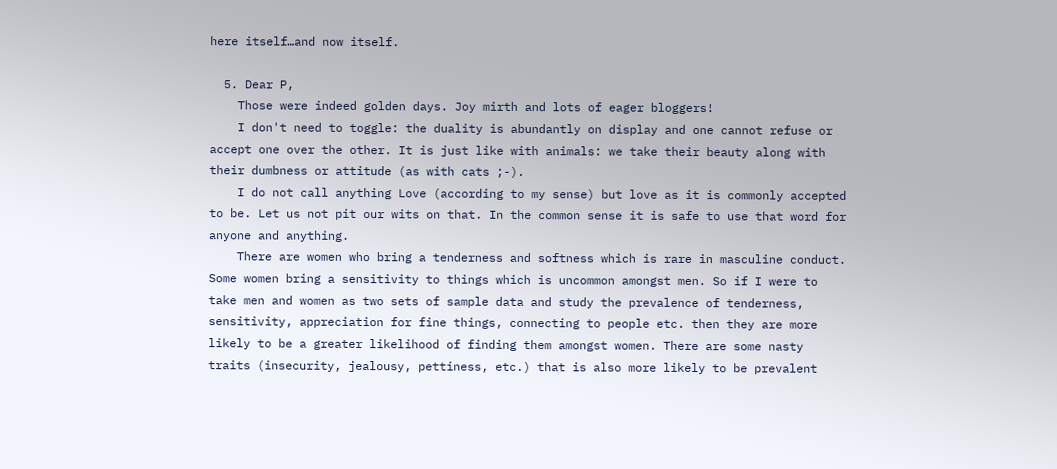here itself…and now itself.

  5. Dear P,
    Those were indeed golden days. Joy mirth and lots of eager bloggers!
    I don't need to toggle: the duality is abundantly on display and one cannot refuse or accept one over the other. It is just like with animals: we take their beauty along with their dumbness or attitude (as with cats ;-).
    I do not call anything Love (according to my sense) but love as it is commonly accepted to be. Let us not pit our wits on that. In the common sense it is safe to use that word for anyone and anything.
    There are women who bring a tenderness and softness which is rare in masculine conduct. Some women bring a sensitivity to things which is uncommon amongst men. So if I were to take men and women as two sets of sample data and study the prevalence of tenderness, sensitivity, appreciation for fine things, connecting to people etc. then they are more likely to be a greater likelihood of finding them amongst women. There are some nasty traits (insecurity, jealousy, pettiness, etc.) that is also more likely to be prevalent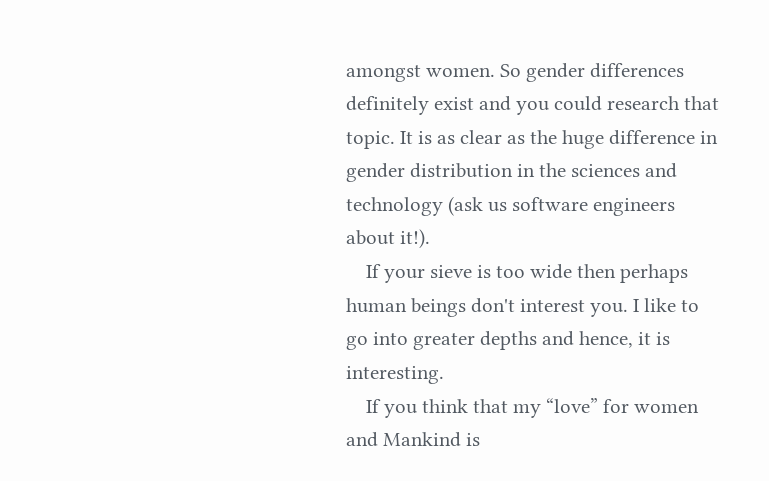amongst women. So gender differences definitely exist and you could research that topic. It is as clear as the huge difference in gender distribution in the sciences and technology (ask us software engineers about it!).
    If your sieve is too wide then perhaps human beings don't interest you. I like to go into greater depths and hence, it is interesting.
    If you think that my “love” for women and Mankind is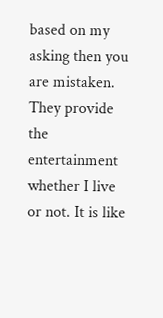based on my asking then you are mistaken. They provide the entertainment whether I live or not. It is like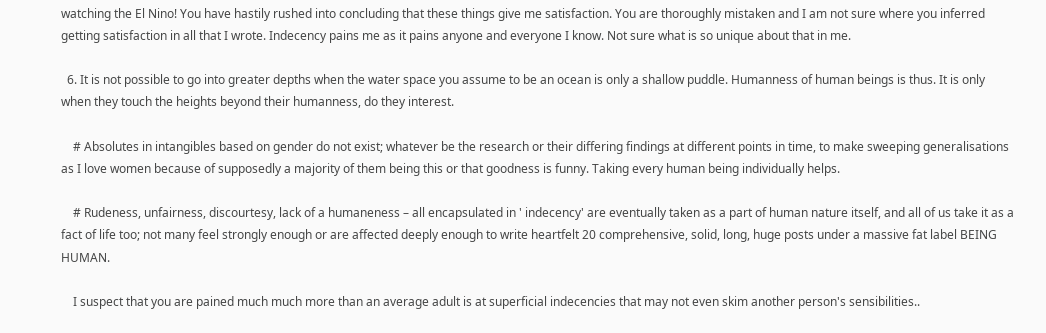watching the El Nino! You have hastily rushed into concluding that these things give me satisfaction. You are thoroughly mistaken and I am not sure where you inferred getting satisfaction in all that I wrote. Indecency pains me as it pains anyone and everyone I know. Not sure what is so unique about that in me.

  6. It is not possible to go into greater depths when the water space you assume to be an ocean is only a shallow puddle. Humanness of human beings is thus. It is only when they touch the heights beyond their humanness, do they interest.

    # Absolutes in intangibles based on gender do not exist; whatever be the research or their differing findings at different points in time, to make sweeping generalisations as I love women because of supposedly a majority of them being this or that goodness is funny. Taking every human being individually helps.

    # Rudeness, unfairness, discourtesy, lack of a humaneness – all encapsulated in ' indecency' are eventually taken as a part of human nature itself, and all of us take it as a fact of life too; not many feel strongly enough or are affected deeply enough to write heartfelt 20 comprehensive, solid, long, huge posts under a massive fat label BEING HUMAN.

    I suspect that you are pained much much more than an average adult is at superficial indecencies that may not even skim another person's sensibilities..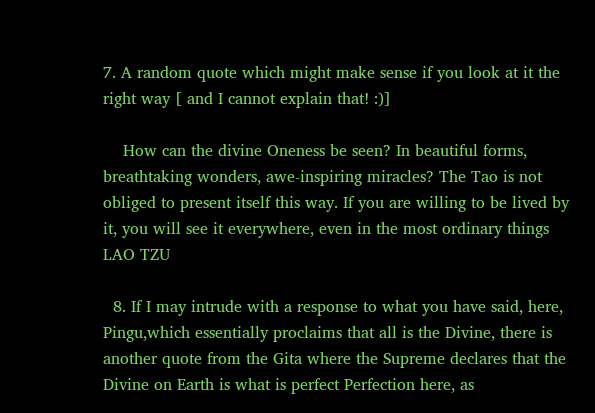7. A random quote which might make sense if you look at it the right way [ and I cannot explain that! :)]

    How can the divine Oneness be seen? In beautiful forms, breathtaking wonders, awe-inspiring miracles? The Tao is not obliged to present itself this way. If you are willing to be lived by it, you will see it everywhere, even in the most ordinary things LAO TZU

  8. If I may intrude with a response to what you have said, here, Pingu,which essentially proclaims that all is the Divine, there is another quote from the Gita where the Supreme declares that the Divine on Earth is what is perfect Perfection here, as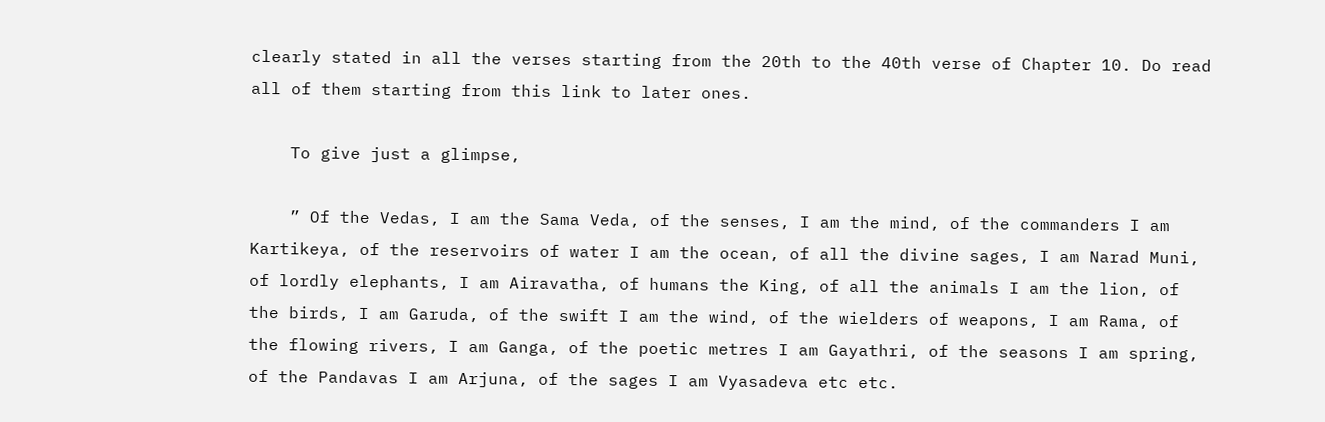clearly stated in all the verses starting from the 20th to the 40th verse of Chapter 10. Do read all of them starting from this link to later ones.

    To give just a glimpse,

    ” Of the Vedas, I am the Sama Veda, of the senses, I am the mind, of the commanders I am Kartikeya, of the reservoirs of water I am the ocean, of all the divine sages, I am Narad Muni, of lordly elephants, I am Airavatha, of humans the King, of all the animals I am the lion, of the birds, I am Garuda, of the swift I am the wind, of the wielders of weapons, I am Rama, of the flowing rivers, I am Ganga, of the poetic metres I am Gayathri, of the seasons I am spring, of the Pandavas I am Arjuna, of the sages I am Vyasadeva etc etc.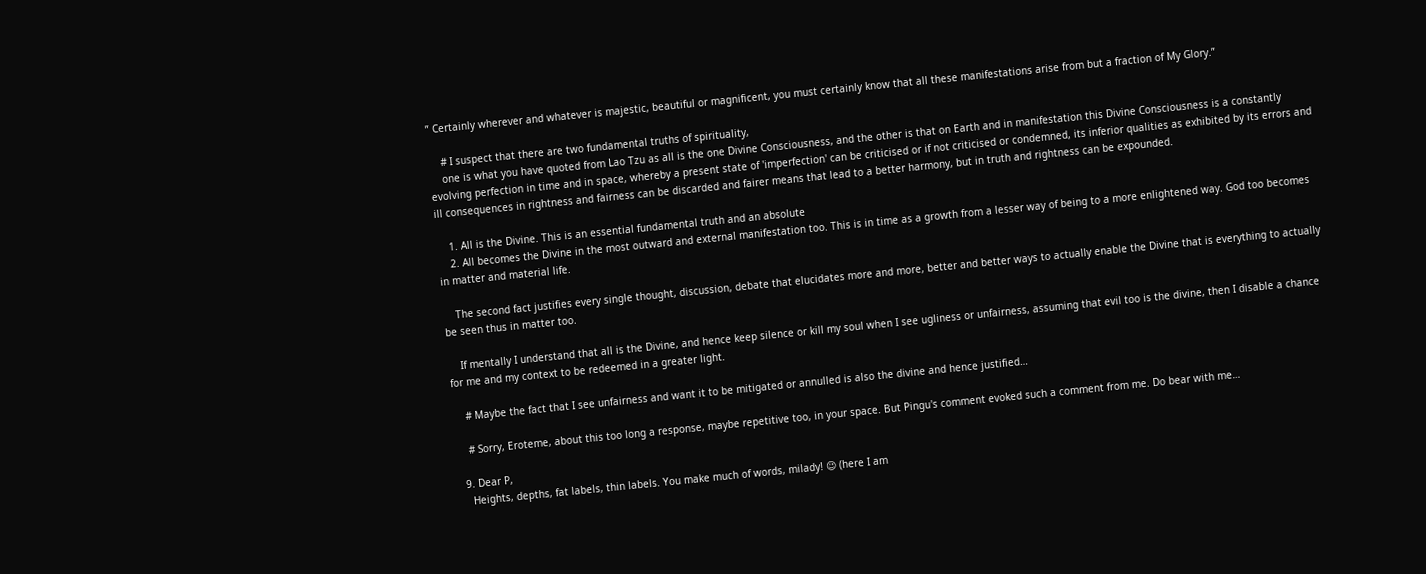” Certainly wherever and whatever is majestic, beautiful or magnificent, you must certainly know that all these manifestations arise from but a fraction of My Glory.”

    # I suspect that there are two fundamental truths of spirituality,
    one is what you have quoted from Lao Tzu as all is the one Divine Consciousness, and the other is that on Earth and in manifestation this Divine Consciousness is a constantly evolving perfection in time and in space, whereby a present state of 'imperfection' can be criticised or if not criticised or condemned, its inferior qualities as exhibited by its errors and ill consequences in rightness and fairness can be discarded and fairer means that lead to a better harmony, but in truth and rightness can be expounded.

    1. All is the Divine. This is an essential fundamental truth and an absolute
    2. All becomes the Divine in the most outward and external manifestation too. This is in time as a growth from a lesser way of being to a more enlightened way. God too becomes in matter and material life.

    The second fact justifies every single thought, discussion, debate that elucidates more and more, better and better ways to actually enable the Divine that is everything to actually be seen thus in matter too.

    If mentally I understand that all is the Divine, and hence keep silence or kill my soul when I see ugliness or unfairness, assuming that evil too is the divine, then I disable a chance for me and my context to be redeemed in a greater light.

    # Maybe the fact that I see unfairness and want it to be mitigated or annulled is also the divine and hence justified…

    # Sorry, Eroteme, about this too long a response, maybe repetitive too, in your space. But Pingu's comment evoked such a comment from me. Do bear with me…

  9. Dear P,
    Heights, depths, fat labels, thin labels. You make much of words, milady! 😉 (here I am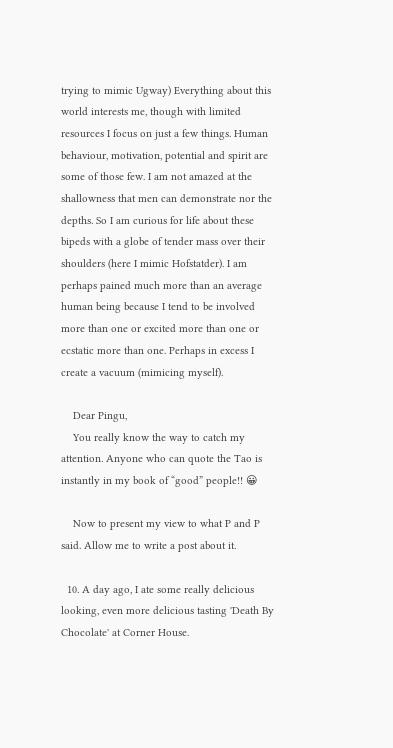trying to mimic Ugway) Everything about this world interests me, though with limited resources I focus on just a few things. Human behaviour, motivation, potential and spirit are some of those few. I am not amazed at the shallowness that men can demonstrate nor the depths. So I am curious for life about these bipeds with a globe of tender mass over their shoulders (here I mimic Hofstatder). I am perhaps pained much more than an average human being because I tend to be involved more than one or excited more than one or ecstatic more than one. Perhaps in excess I create a vacuum (mimicing myself).

    Dear Pingu,
    You really know the way to catch my attention. Anyone who can quote the Tao is instantly in my book of “good” people!! 😀

    Now to present my view to what P and P said. Allow me to write a post about it.

  10. A day ago, I ate some really delicious looking, even more delicious tasting 'Death By Chocolate' at Corner House.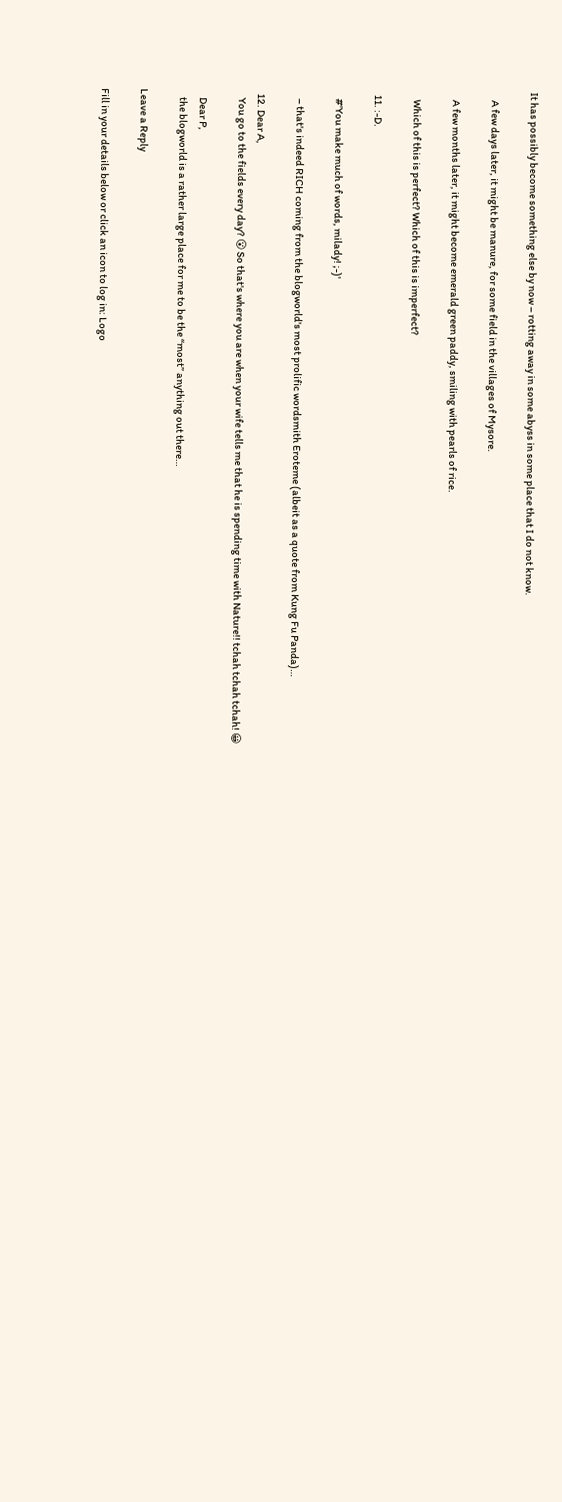It has possibly become something else by now – rotting away in some abyss in some place that I do not know.

    A few days later, it might be manure, for some field in the villages of Mysore.

    A few months later, it might become emerald green paddy, smiling with pearls of rice.

    Which of this is perfect? Which of this is imperfect?

  11. :-D.

    #'You make much of words, milady! ;-)'

    – that's indeed RICH coming from the blogworld's most prolific wordsmith Eroteme (albeit as a quote from Kung Fu Panda)…

  12. Dear A,
    You go to the fields every day? 😮 So that's where you are when your wife tells me that he is spending time with Nature!! tchah tchah tchah! 😀

    Dear P,
    the blogworld is a rather large place for me to be the “most” anything out there…

Leave a Reply

Fill in your details below or click an icon to log in: Logo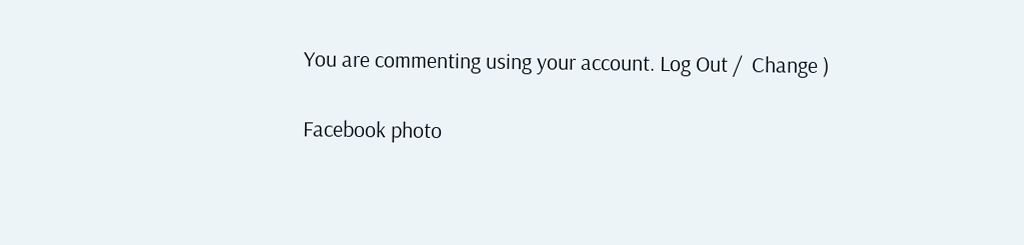You are commenting using your account. Log Out /  Change )

Facebook photo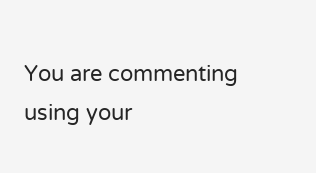You are commenting using your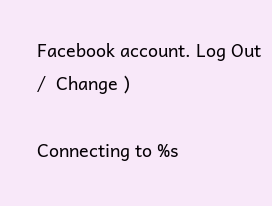Facebook account. Log Out /  Change )

Connecting to %s